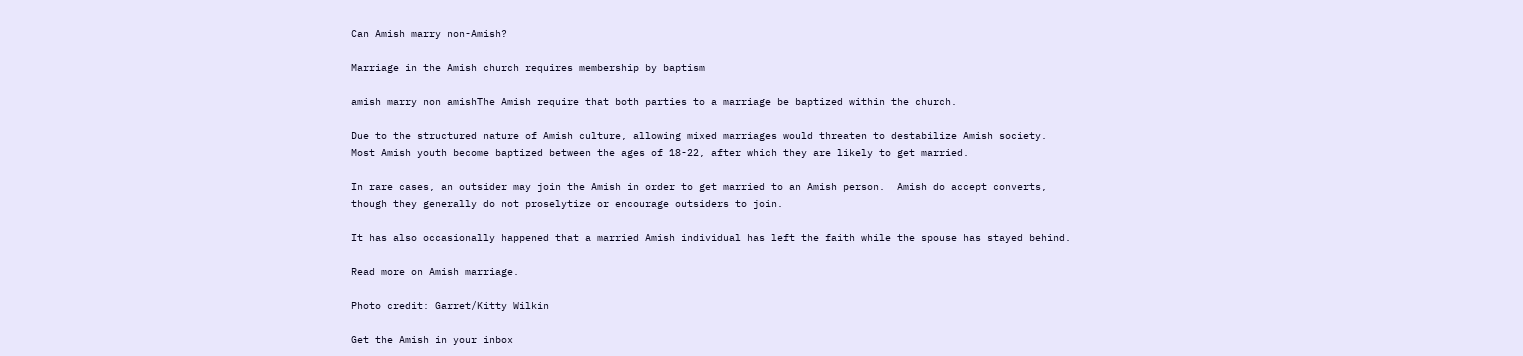Can Amish marry non-Amish?

Marriage in the Amish church requires membership by baptism

amish marry non amishThe Amish require that both parties to a marriage be baptized within the church.

Due to the structured nature of Amish culture, allowing mixed marriages would threaten to destabilize Amish society.  Most Amish youth become baptized between the ages of 18-22, after which they are likely to get married.

In rare cases, an outsider may join the Amish in order to get married to an Amish person.  Amish do accept converts, though they generally do not proselytize or encourage outsiders to join.

It has also occasionally happened that a married Amish individual has left the faith while the spouse has stayed behind.

Read more on Amish marriage.

Photo credit: Garret/Kitty Wilkin

Get the Amish in your inbox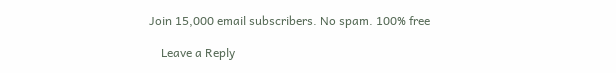Join 15,000 email subscribers. No spam. 100% free

    Leave a Reply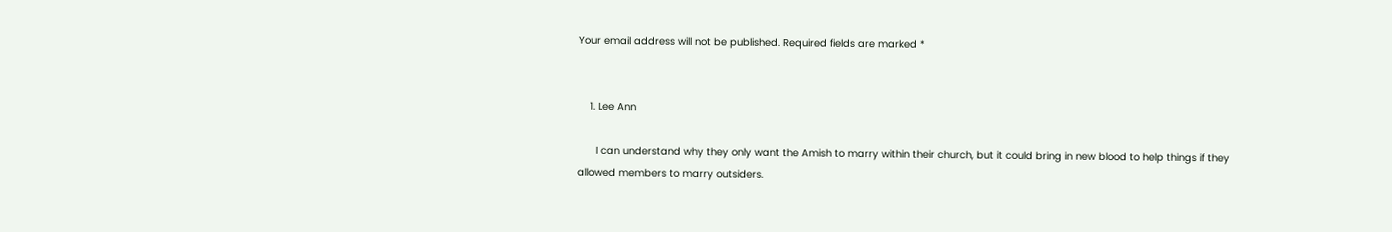Your email address will not be published. Required fields are marked *


    1. Lee Ann

      I can understand why they only want the Amish to marry within their church, but it could bring in new blood to help things if they allowed members to marry outsiders.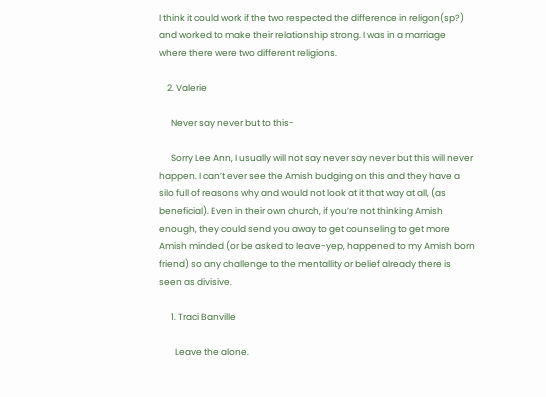I think it could work if the two respected the difference in religon(sp?) and worked to make their relationship strong. I was in a marriage where there were two different religions.

    2. Valerie

      Never say never but to this-

      Sorry Lee Ann, I usually will not say never say never but this will never happen. I can’t ever see the Amish budging on this and they have a silo full of reasons why and would not look at it that way at all, (as beneficial). Even in their own church, if you’re not thinking Amish enough, they could send you away to get counseling to get more Amish minded (or be asked to leave-yep, happened to my Amish born friend) so any challenge to the mentallity or belief already there is seen as divisive.

      1. Traci Banville

        Leave the alone.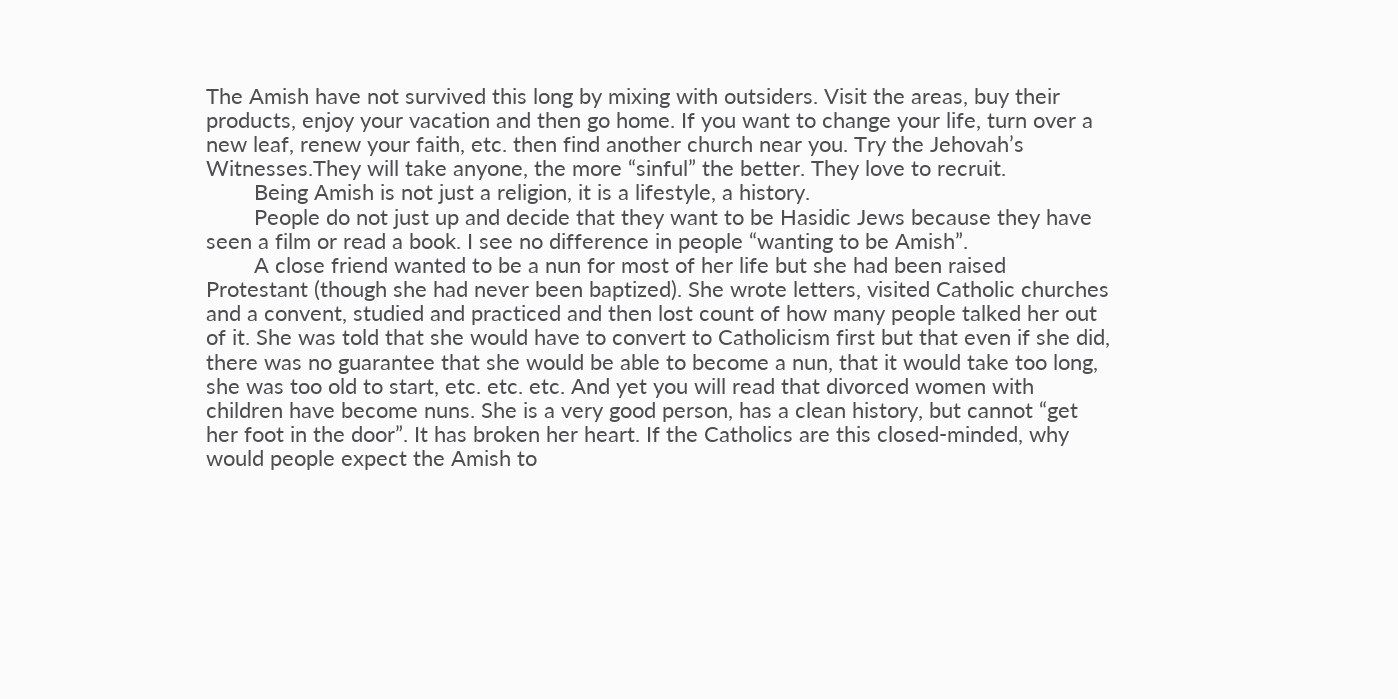The Amish have not survived this long by mixing with outsiders. Visit the areas, buy their products, enjoy your vacation and then go home. If you want to change your life, turn over a new leaf, renew your faith, etc. then find another church near you. Try the Jehovah’s Witnesses.They will take anyone, the more “sinful” the better. They love to recruit.
        Being Amish is not just a religion, it is a lifestyle, a history.
        People do not just up and decide that they want to be Hasidic Jews because they have seen a film or read a book. I see no difference in people “wanting to be Amish”.
        A close friend wanted to be a nun for most of her life but she had been raised Protestant (though she had never been baptized). She wrote letters, visited Catholic churches and a convent, studied and practiced and then lost count of how many people talked her out of it. She was told that she would have to convert to Catholicism first but that even if she did, there was no guarantee that she would be able to become a nun, that it would take too long, she was too old to start, etc. etc. etc. And yet you will read that divorced women with children have become nuns. She is a very good person, has a clean history, but cannot “get her foot in the door”. It has broken her heart. If the Catholics are this closed-minded, why would people expect the Amish to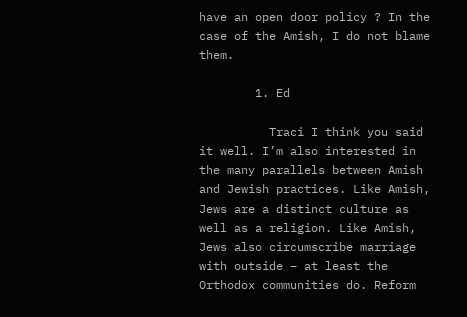have an open door policy ? In the case of the Amish, I do not blame them.

        1. Ed

          Traci I think you said it well. I’m also interested in the many parallels between Amish and Jewish practices. Like Amish, Jews are a distinct culture as well as a religion. Like Amish, Jews also circumscribe marriage with outside – at least the Orthodox communities do. Reform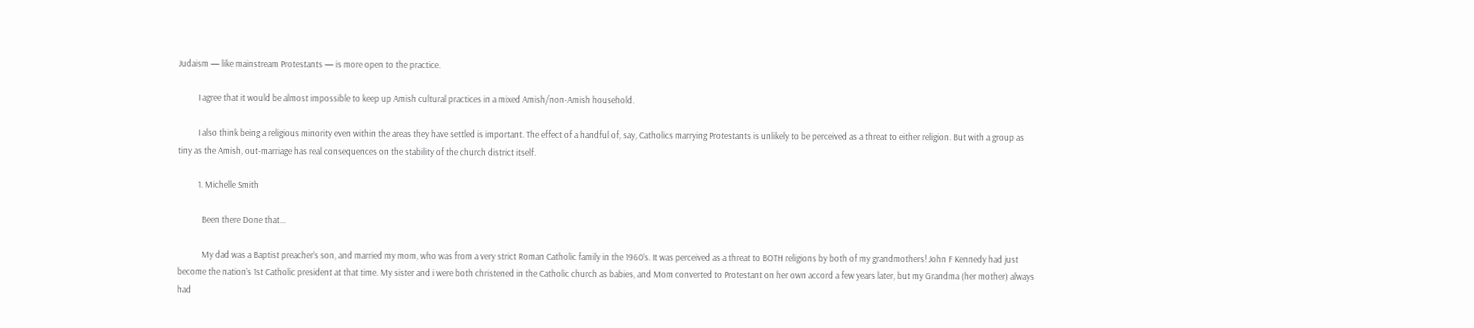Judaism — like mainstream Protestants — is more open to the practice.

          I agree that it would be almost impossible to keep up Amish cultural practices in a mixed Amish/non-Amish household.

          I also think being a religious minority even within the areas they have settled is important. The effect of a handful of, say, Catholics marrying Protestants is unlikely to be perceived as a threat to either religion. But with a group as tiny as the Amish, out-marriage has real consequences on the stability of the church district itself.

          1. Michelle Smith

            Been there Done that...

            My dad was a Baptist preacher’s son, and married my mom, who was from a very strict Roman Catholic family in the 1960’s. It was perceived as a threat to BOTH religions by both of my grandmothers! John F Kennedy had just become the nation’s 1st Catholic president at that time. My sister and i were both christened in the Catholic church as babies, and Mom converted to Protestant on her own accord a few years later, but my Grandma (her mother) always had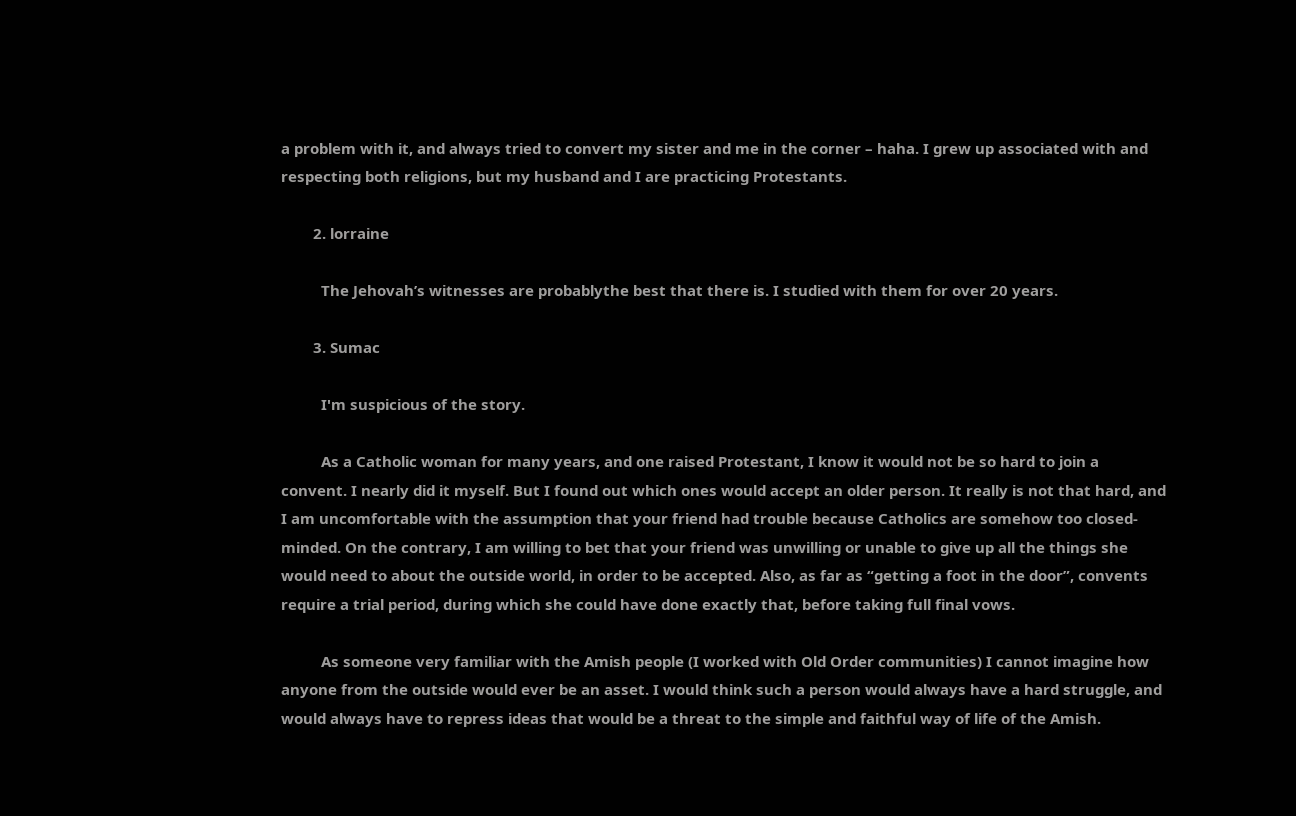a problem with it, and always tried to convert my sister and me in the corner – haha. I grew up associated with and respecting both religions, but my husband and I are practicing Protestants.

        2. lorraine

          The Jehovah’s witnesses are probablythe best that there is. I studied with them for over 20 years.

        3. Sumac

          I'm suspicious of the story.

          As a Catholic woman for many years, and one raised Protestant, I know it would not be so hard to join a convent. I nearly did it myself. But I found out which ones would accept an older person. It really is not that hard, and I am uncomfortable with the assumption that your friend had trouble because Catholics are somehow too closed-minded. On the contrary, I am willing to bet that your friend was unwilling or unable to give up all the things she would need to about the outside world, in order to be accepted. Also, as far as “getting a foot in the door”, convents require a trial period, during which she could have done exactly that, before taking full final vows.

          As someone very familiar with the Amish people (I worked with Old Order communities) I cannot imagine how anyone from the outside would ever be an asset. I would think such a person would always have a hard struggle, and would always have to repress ideas that would be a threat to the simple and faithful way of life of the Amish.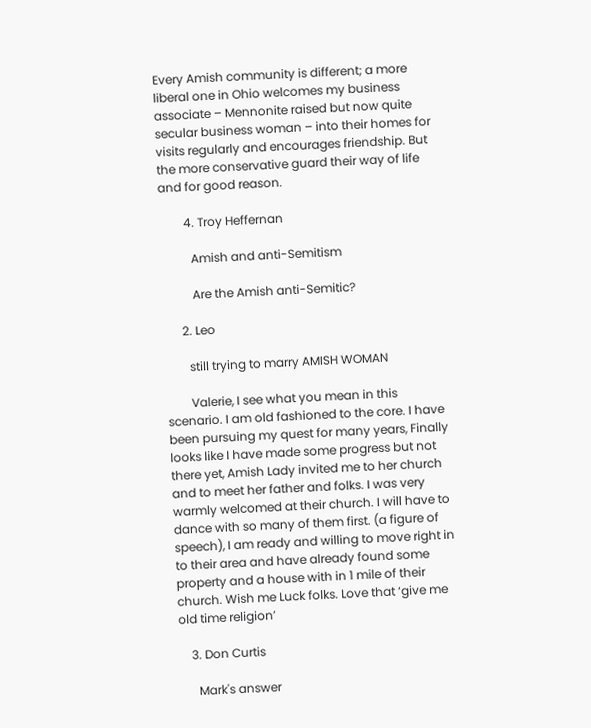Every Amish community is different; a more liberal one in Ohio welcomes my business associate – Mennonite raised but now quite secular business woman – into their homes for visits regularly and encourages friendship. But the more conservative guard their way of life and for good reason.

        4. Troy Heffernan

          Amish and anti-Semitism

          Are the Amish anti-Semitic?

      2. Leo

        still trying to marry AMISH WOMAN

        Valerie, I see what you mean in this scenario. I am old fashioned to the core. I have been pursuing my quest for many years, Finally looks like I have made some progress but not there yet, Amish Lady invited me to her church and to meet her father and folks. I was very warmly welcomed at their church. I will have to dance with so many of them first. (a figure of speech), I am ready and willing to move right in to their area and have already found some property and a house with in 1 mile of their church. Wish me Luck folks. Love that ‘give me old time religion’

    3. Don Curtis

      Mark's answer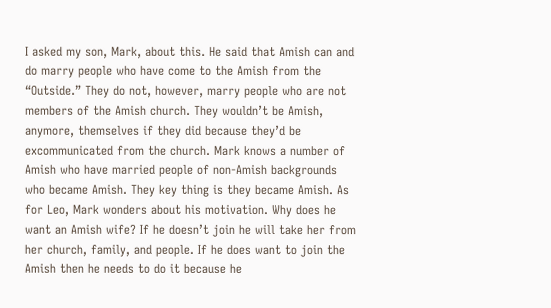I asked my son, Mark, about this. He said that Amish can and do marry people who have come to the Amish from the “Outside.” They do not, however, marry people who are not members of the Amish church. They wouldn’t be Amish, anymore, themselves if they did because they’d be excommunicated from the church. Mark knows a number of Amish who have married people of non-Amish backgrounds who became Amish. They key thing is they became Amish. As for Leo, Mark wonders about his motivation. Why does he want an Amish wife? If he doesn’t join he will take her from her church, family, and people. If he does want to join the Amish then he needs to do it because he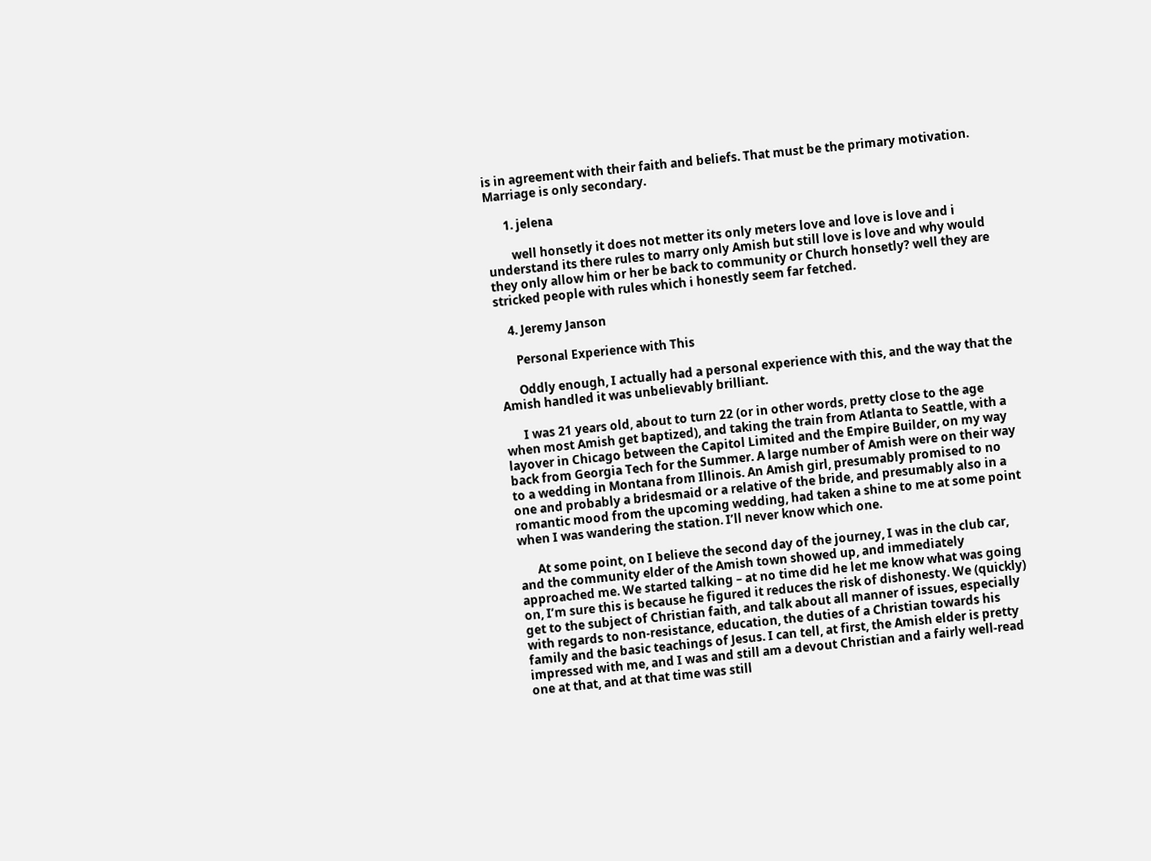is in agreement with their faith and beliefs. That must be the primary motivation. Marriage is only secondary.

      1. jelena

        well honsetly it does not metter its only meters love and love is love and i understand its there rules to marry only Amish but still love is love and why would they only allow him or her be back to community or Church honsetly? well they are stricked people with rules which i honestly seem far fetched.

    4. Jeremy Janson

      Personal Experience with This

      Oddly enough, I actually had a personal experience with this, and the way that the Amish handled it was unbelievably brilliant.

      I was 21 years old, about to turn 22 (or in other words, pretty close to the age when most Amish get baptized), and taking the train from Atlanta to Seattle, with a layover in Chicago between the Capitol Limited and the Empire Builder, on my way back from Georgia Tech for the Summer. A large number of Amish were on their way to a wedding in Montana from Illinois. An Amish girl, presumably promised to no one and probably a bridesmaid or a relative of the bride, and presumably also in a romantic mood from the upcoming wedding, had taken a shine to me at some point when I was wandering the station. I’ll never know which one.

      At some point, on I believe the second day of the journey, I was in the club car, and the community elder of the Amish town showed up, and immediately approached me. We started talking – at no time did he let me know what was going on, I’m sure this is because he figured it reduces the risk of dishonesty. We (quickly) get to the subject of Christian faith, and talk about all manner of issues, especially with regards to non-resistance, education, the duties of a Christian towards his family and the basic teachings of Jesus. I can tell, at first, the Amish elder is pretty impressed with me, and I was and still am a devout Christian and a fairly well-read one at that, and at that time was still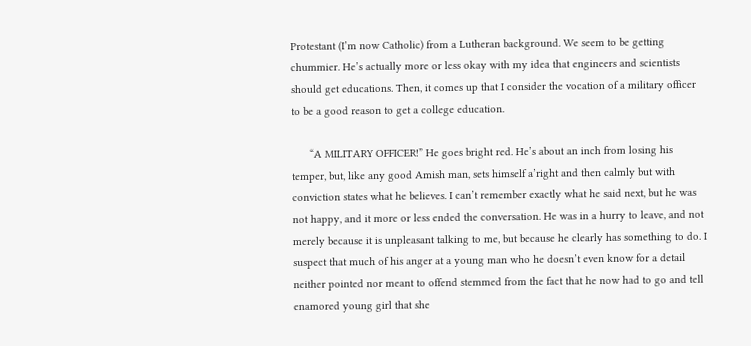Protestant (I’m now Catholic) from a Lutheran background. We seem to be getting chummier. He’s actually more or less okay with my idea that engineers and scientists should get educations. Then, it comes up that I consider the vocation of a military officer to be a good reason to get a college education.

      “A MILITARY OFFICER!” He goes bright red. He’s about an inch from losing his temper, but, like any good Amish man, sets himself a’right and then calmly but with conviction states what he believes. I can’t remember exactly what he said next, but he was not happy, and it more or less ended the conversation. He was in a hurry to leave, and not merely because it is unpleasant talking to me, but because he clearly has something to do. I suspect that much of his anger at a young man who he doesn’t even know for a detail neither pointed nor meant to offend stemmed from the fact that he now had to go and tell enamored young girl that she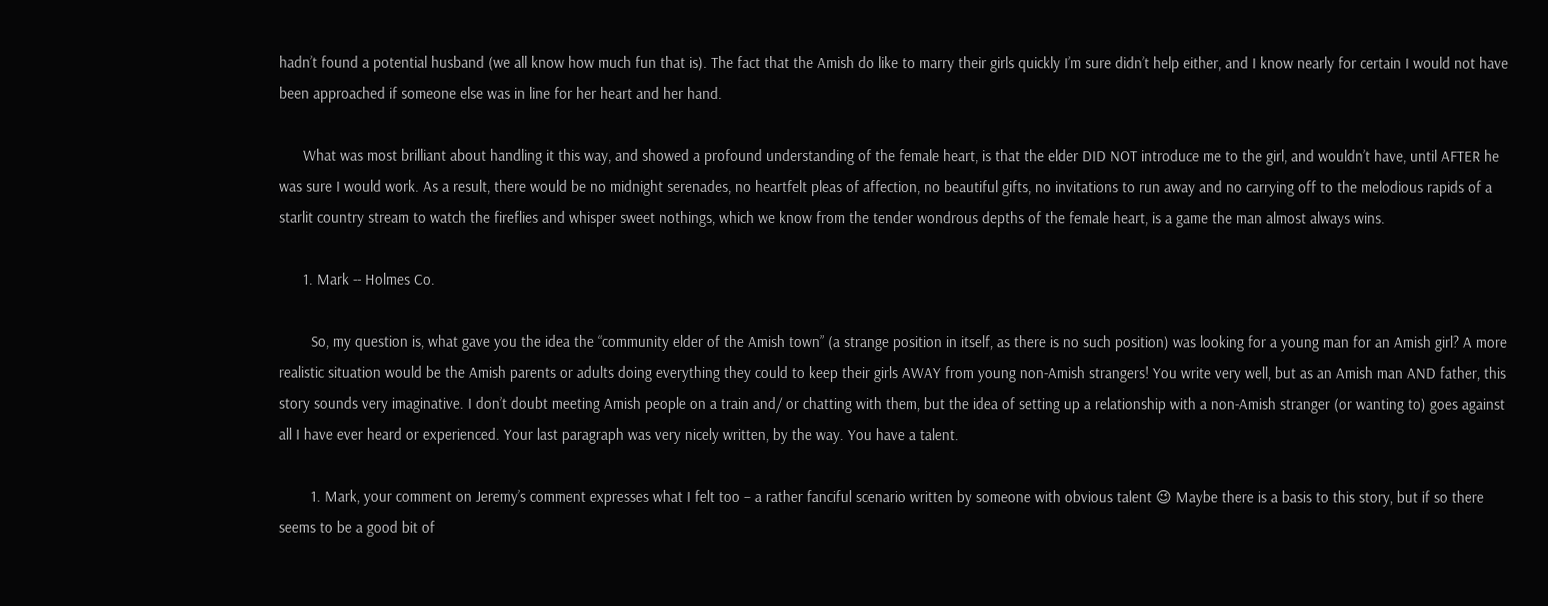hadn’t found a potential husband (we all know how much fun that is). The fact that the Amish do like to marry their girls quickly I’m sure didn’t help either, and I know nearly for certain I would not have been approached if someone else was in line for her heart and her hand.

      What was most brilliant about handling it this way, and showed a profound understanding of the female heart, is that the elder DID NOT introduce me to the girl, and wouldn’t have, until AFTER he was sure I would work. As a result, there would be no midnight serenades, no heartfelt pleas of affection, no beautiful gifts, no invitations to run away and no carrying off to the melodious rapids of a starlit country stream to watch the fireflies and whisper sweet nothings, which we know from the tender wondrous depths of the female heart, is a game the man almost always wins.

      1. Mark -- Holmes Co.

        So, my question is, what gave you the idea the “community elder of the Amish town” (a strange position in itself, as there is no such position) was looking for a young man for an Amish girl? A more realistic situation would be the Amish parents or adults doing everything they could to keep their girls AWAY from young non-Amish strangers! You write very well, but as an Amish man AND father, this story sounds very imaginative. I don’t doubt meeting Amish people on a train and/ or chatting with them, but the idea of setting up a relationship with a non-Amish stranger (or wanting to) goes against all I have ever heard or experienced. Your last paragraph was very nicely written, by the way. You have a talent.

        1. Mark, your comment on Jeremy’s comment expresses what I felt too – a rather fanciful scenario written by someone with obvious talent 😉 Maybe there is a basis to this story, but if so there seems to be a good bit of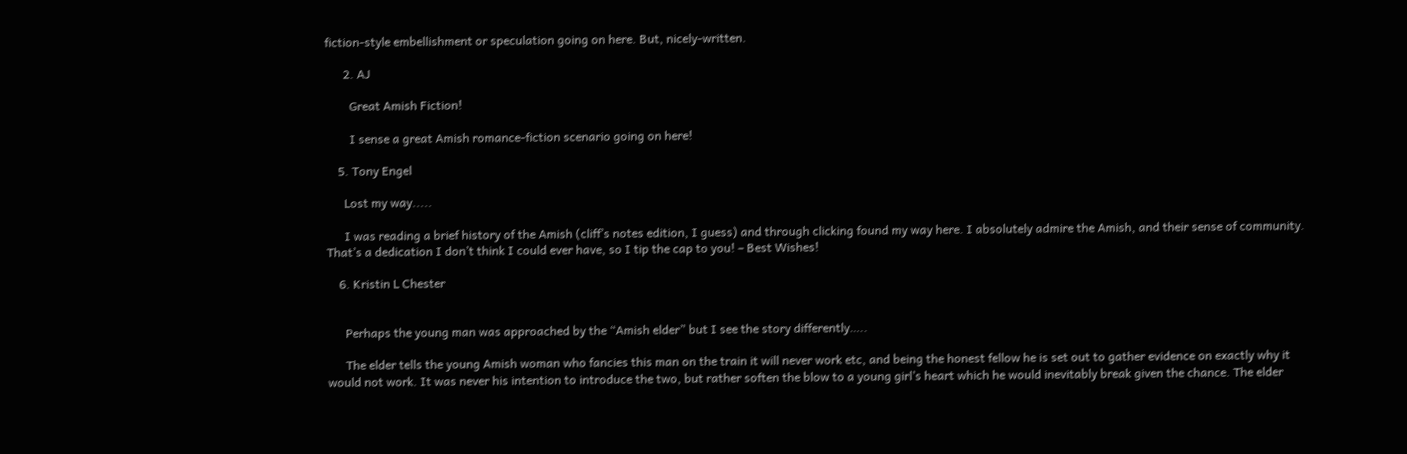fiction-style embellishment or speculation going on here. But, nicely-written.

      2. AJ

        Great Amish Fiction!

        I sense a great Amish romance-fiction scenario going on here!

    5. Tony Engel

      Lost my way.....

      I was reading a brief history of the Amish (cliff’s notes edition, I guess) and through clicking found my way here. I absolutely admire the Amish, and their sense of community. That’s a dedication I don’t think I could ever have, so I tip the cap to you! – Best Wishes!

    6. Kristin L Chester


      Perhaps the young man was approached by the “Amish elder” but I see the story differently…..

      The elder tells the young Amish woman who fancies this man on the train it will never work etc, and being the honest fellow he is set out to gather evidence on exactly why it would not work. It was never his intention to introduce the two, but rather soften the blow to a young girl’s heart which he would inevitably break given the chance. The elder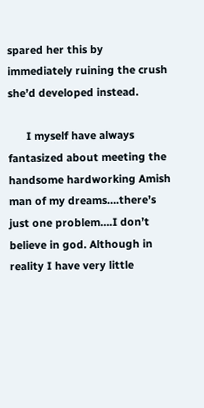spared her this by immediately ruining the crush she’d developed instead.

      I myself have always fantasized about meeting the handsome hardworking Amish man of my dreams….there’s just one problem….I don’t believe in god. Although in reality I have very little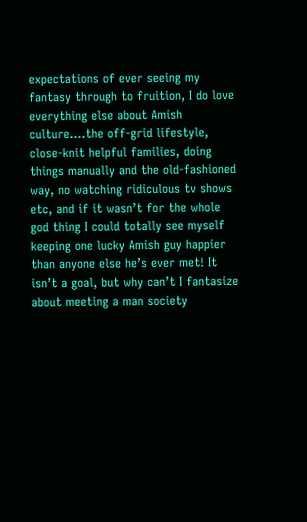expectations of ever seeing my fantasy through to fruition, I do love everything else about Amish culture….the off-grid lifestyle, close-knit helpful families, doing things manually and the old-fashioned way, no watching ridiculous tv shows etc, and if it wasn’t for the whole god thing I could totally see myself keeping one lucky Amish guy happier than anyone else he’s ever met! It isn’t a goal, but why can’t I fantasize about meeting a man society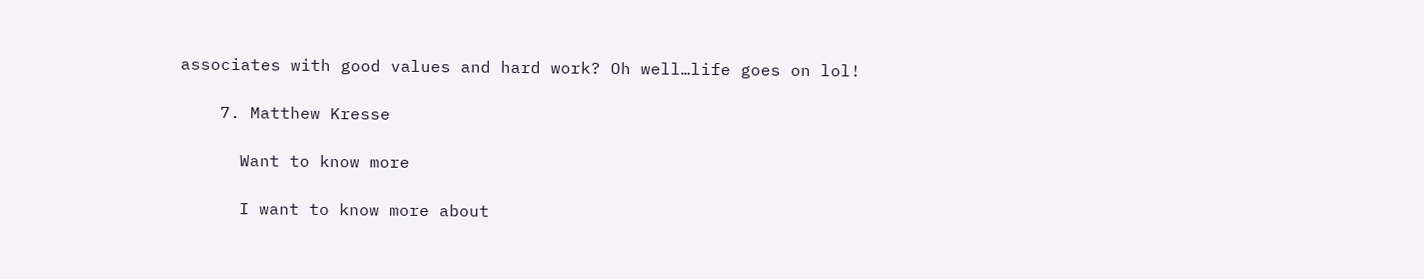associates with good values and hard work? Oh well…life goes on lol!

    7. Matthew Kresse

      Want to know more

      I want to know more about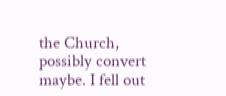the Church, possibly convert maybe. I fell out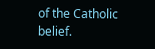of the Catholic belief.